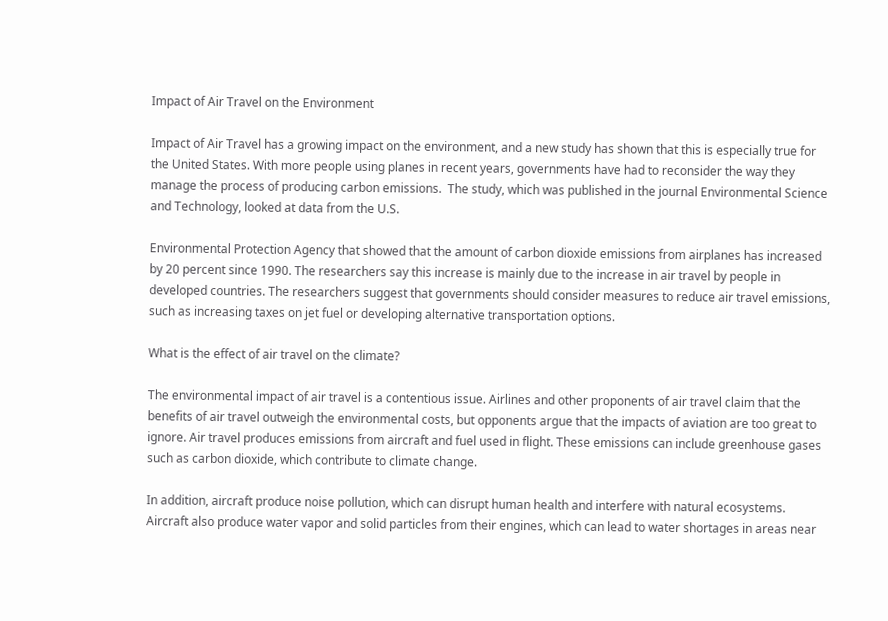Impact of Air Travel on the Environment

Impact of Air Travel has a growing impact on the environment, and a new study has shown that this is especially true for the United States. With more people using planes in recent years, governments have had to reconsider the way they manage the process of producing carbon emissions.  The study, which was published in the journal Environmental Science and Technology, looked at data from the U.S.

Environmental Protection Agency that showed that the amount of carbon dioxide emissions from airplanes has increased by 20 percent since 1990. The researchers say this increase is mainly due to the increase in air travel by people in developed countries. The researchers suggest that governments should consider measures to reduce air travel emissions, such as increasing taxes on jet fuel or developing alternative transportation options.

What is the effect of air travel on the climate?

The environmental impact of air travel is a contentious issue. Airlines and other proponents of air travel claim that the benefits of air travel outweigh the environmental costs, but opponents argue that the impacts of aviation are too great to ignore. Air travel produces emissions from aircraft and fuel used in flight. These emissions can include greenhouse gases such as carbon dioxide, which contribute to climate change.

In addition, aircraft produce noise pollution, which can disrupt human health and interfere with natural ecosystems. Aircraft also produce water vapor and solid particles from their engines, which can lead to water shortages in areas near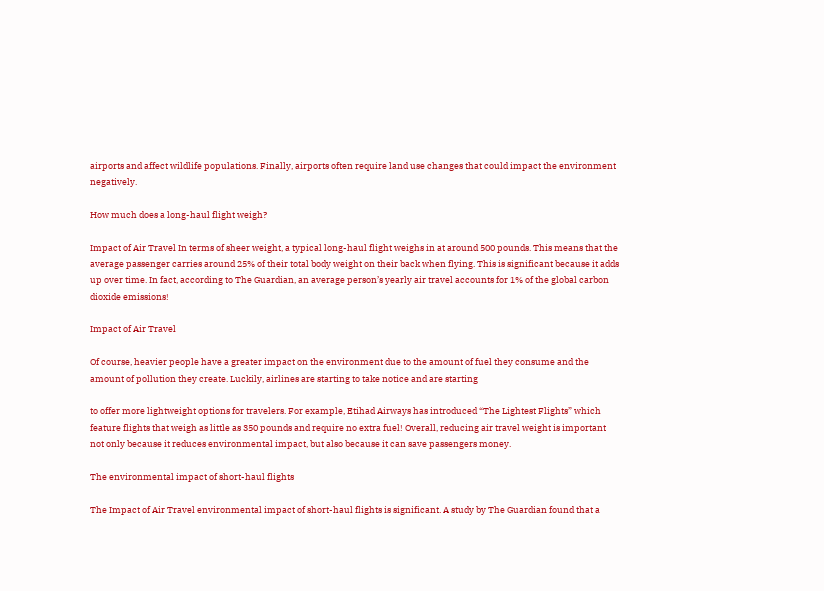airports and affect wildlife populations. Finally, airports often require land use changes that could impact the environment negatively.

How much does a long-haul flight weigh?

Impact of Air Travel In terms of sheer weight, a typical long-haul flight weighs in at around 500 pounds. This means that the average passenger carries around 25% of their total body weight on their back when flying. This is significant because it adds up over time. In fact, according to The Guardian, an average person’s yearly air travel accounts for 1% of the global carbon dioxide emissions!

Impact of Air Travel

Of course, heavier people have a greater impact on the environment due to the amount of fuel they consume and the amount of pollution they create. Luckily, airlines are starting to take notice and are starting

to offer more lightweight options for travelers. For example, Etihad Airways has introduced “The Lightest Flights” which feature flights that weigh as little as 350 pounds and require no extra fuel! Overall, reducing air travel weight is important not only because it reduces environmental impact, but also because it can save passengers money.

The environmental impact of short-haul flights

The Impact of Air Travel environmental impact of short-haul flights is significant. A study by The Guardian found that a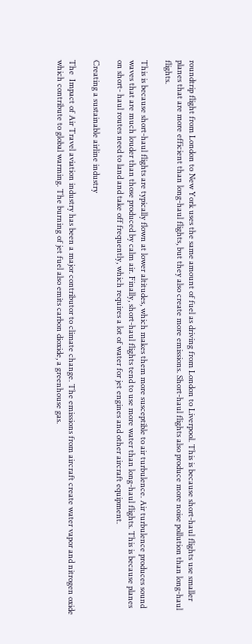roundtrip flight from London to New York uses the same amount of fuel as driving from London to Liverpool. This is because short-haul flights use smaller planes that are more efficient than long-haul flights, but they also create more emissions. Short-haul flights also produce more noise pollution than long-haul flights.

This is because short-haul flights are typically flown at lower altitudes, which makes them more susceptible to air turbulence. Air turbulence produces sound waves that are much louder than those produced by calm air. Finally, short-haul flights tend to use more water than long-haul flights. This is because planes on short- haul routes need to land and take off frequently, which requires a lot of water for jet engines and other aircraft equipment.

Creating a sustainable airline industry

The  Impact of Air Travel aviation industry has been a major contributor to climate change. The emissions from aircraft create water vapor and nitrogen oxide which contribute to global warming. The burning of jet fuel also emits carbon dioxide, a greenhouse gas.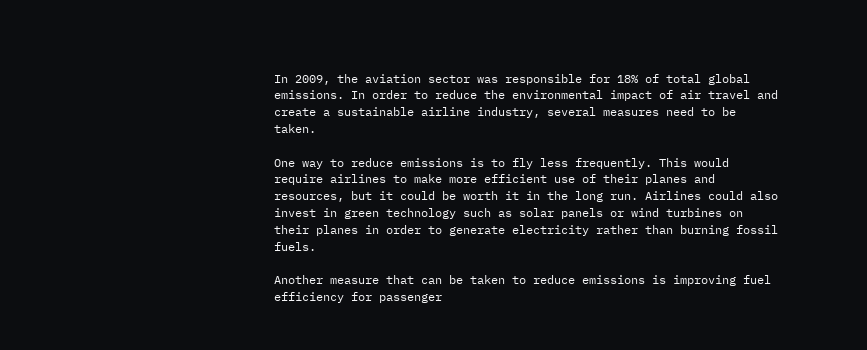In 2009, the aviation sector was responsible for 18% of total global emissions. In order to reduce the environmental impact of air travel and create a sustainable airline industry, several measures need to be taken.

One way to reduce emissions is to fly less frequently. This would require airlines to make more efficient use of their planes and resources, but it could be worth it in the long run. Airlines could also invest in green technology such as solar panels or wind turbines on their planes in order to generate electricity rather than burning fossil fuels.

Another measure that can be taken to reduce emissions is improving fuel efficiency for passenger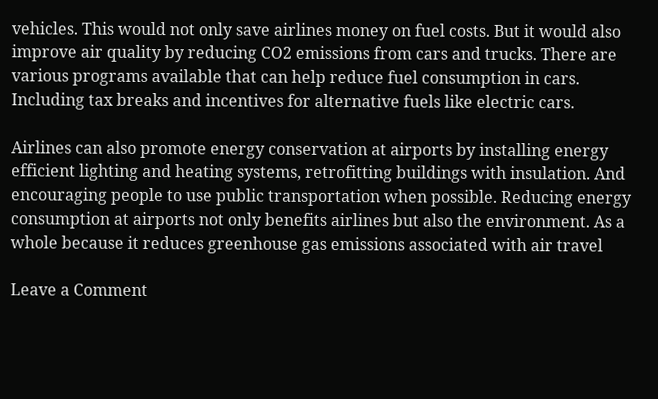vehicles. This would not only save airlines money on fuel costs. But it would also improve air quality by reducing CO2 emissions from cars and trucks. There are various programs available that can help reduce fuel consumption in cars. Including tax breaks and incentives for alternative fuels like electric cars.

Airlines can also promote energy conservation at airports by installing energy efficient lighting and heating systems, retrofitting buildings with insulation. And encouraging people to use public transportation when possible. Reducing energy consumption at airports not only benefits airlines but also the environment. As a whole because it reduces greenhouse gas emissions associated with air travel

Leave a Comment